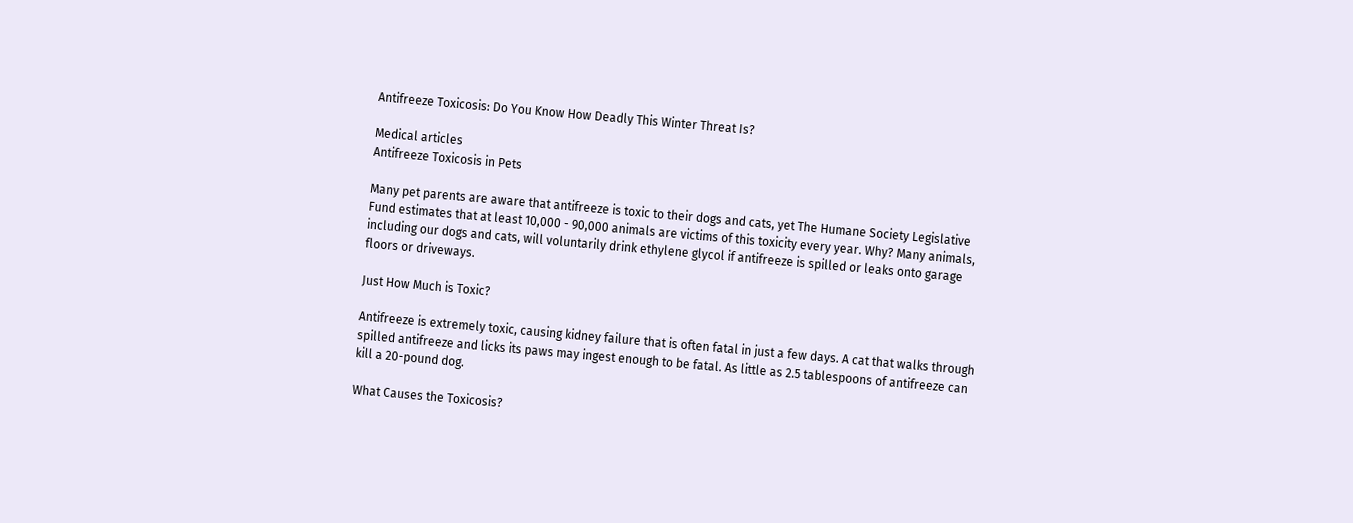Antifreeze Toxicosis: Do You Know How Deadly This Winter Threat Is?

Medical articles
Antifreeze Toxicosis in Pets

Many pet parents are aware that antifreeze is toxic to their dogs and cats, yet The Humane Society Legislative Fund estimates that at least 10,000 - 90,000 animals are victims of this toxicity every year. Why? Many animals, including our dogs and cats, will voluntarily drink ethylene glycol if antifreeze is spilled or leaks onto garage floors or driveways.

Just How Much is Toxic?

Antifreeze is extremely toxic, causing kidney failure that is often fatal in just a few days. A cat that walks through spilled antifreeze and licks its paws may ingest enough to be fatal. As little as 2.5 tablespoons of antifreeze can kill a 20-pound dog.

What Causes the Toxicosis?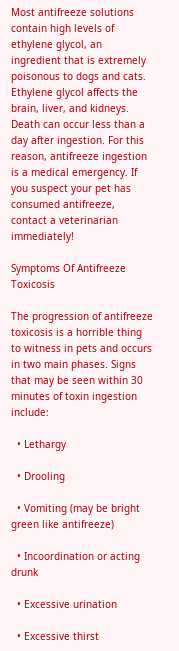Most antifreeze solutions contain high levels of ethylene glycol, an ingredient that is extremely poisonous to dogs and cats. Ethylene glycol affects the brain, liver, and kidneys. Death can occur less than a day after ingestion. For this reason, antifreeze ingestion is a medical emergency. If you suspect your pet has consumed antifreeze, contact a veterinarian immediately!

Symptoms Of Antifreeze Toxicosis

The progression of antifreeze toxicosis is a horrible thing to witness in pets and occurs in two main phases. Signs that may be seen within 30 minutes of toxin ingestion include:

  • Lethargy

  • Drooling

  • Vomiting (may be bright green like antifreeze)

  • Incoordination or acting drunk

  • Excessive urination

  • Excessive thirst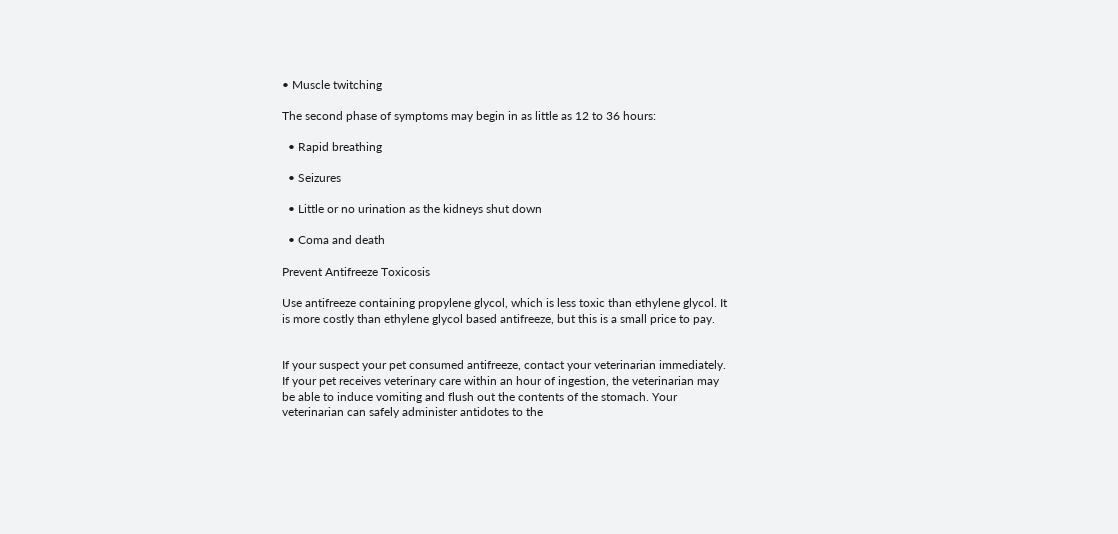• Muscle twitching

The second phase of symptoms may begin in as little as 12 to 36 hours:

  • Rapid breathing

  • Seizures

  • Little or no urination as the kidneys shut down

  • Coma and death

Prevent Antifreeze Toxicosis

Use antifreeze containing propylene glycol, which is less toxic than ethylene glycol. It is more costly than ethylene glycol based antifreeze, but this is a small price to pay.


If your suspect your pet consumed antifreeze, contact your veterinarian immediately. If your pet receives veterinary care within an hour of ingestion, the veterinarian may be able to induce vomiting and flush out the contents of the stomach. Your veterinarian can safely administer antidotes to the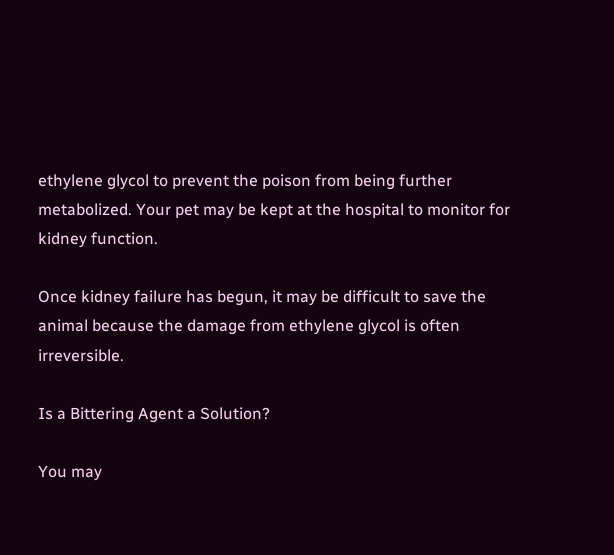ethylene glycol to prevent the poison from being further metabolized. Your pet may be kept at the hospital to monitor for kidney function.

Once kidney failure has begun, it may be difficult to save the animal because the damage from ethylene glycol is often irreversible.

Is a Bittering Agent a Solution?

You may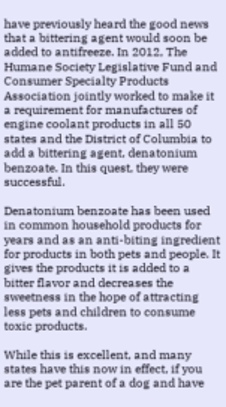have previously heard the good news that a bittering agent would soon be added to antifreeze. In 2012, The Humane Society Legislative Fund and Consumer Specialty Products Association jointly worked to make it a requirement for manufactures of engine coolant products in all 50 states and the District of Columbia to add a bittering agent, denatonium benzoate. In this quest, they were successful.

Denatonium benzoate has been used in common household products for years and as an anti-biting ingredient for products in both pets and people. It gives the products it is added to a bitter flavor and decreases the sweetness in the hope of attracting less pets and children to consume toxic products.

While this is excellent, and many states have this now in effect, if you are the pet parent of a dog and have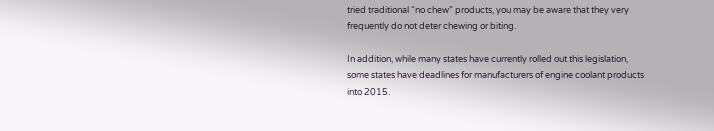tried traditional “no chew” products, you may be aware that they very frequently do not deter chewing or biting.

In addition, while many states have currently rolled out this legislation, some states have deadlines for manufacturers of engine coolant products into 2015.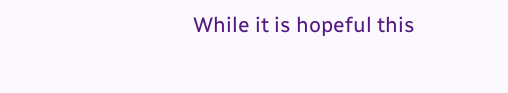While it is hopeful this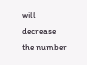will decrease the number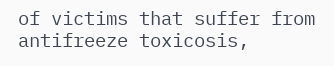of victims that suffer from antifreeze toxicosis,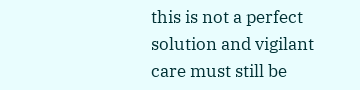this is not a perfect solution and vigilant care must still be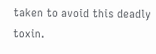taken to avoid this deadly toxin.